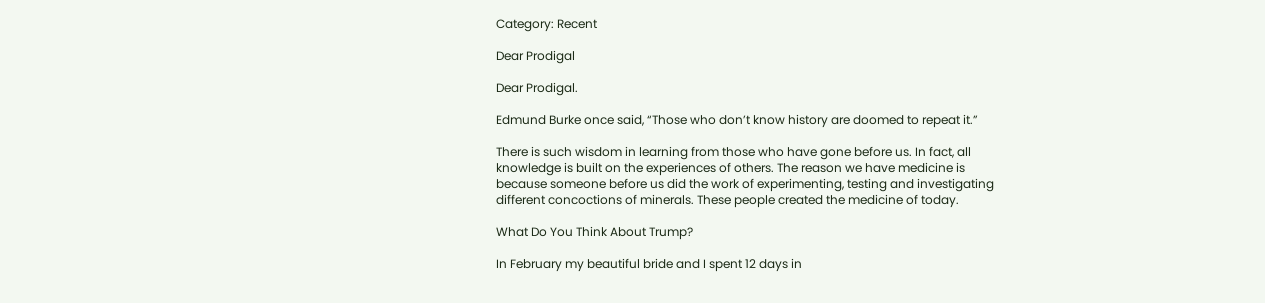Category: Recent

Dear Prodigal

Dear Prodigal.

Edmund Burke once said, “Those who don’t know history are doomed to repeat it.”

There is such wisdom in learning from those who have gone before us. In fact, all knowledge is built on the experiences of others. The reason we have medicine is because someone before us did the work of experimenting, testing and investigating different concoctions of minerals. These people created the medicine of today.

What Do You Think About Trump?

In February my beautiful bride and I spent 12 days in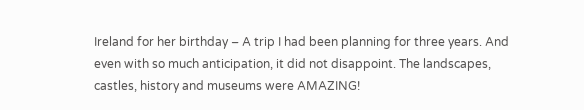Ireland for her birthday – A trip I had been planning for three years. And even with so much anticipation, it did not disappoint. The landscapes, castles, history and museums were AMAZING!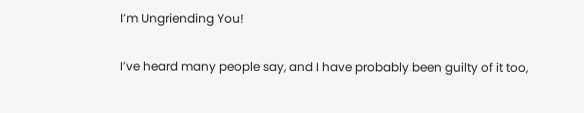I’m Ungriending You!

I’ve heard many people say, and I have probably been guilty of it too,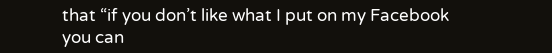that “if you don’t like what I put on my Facebook you can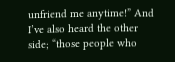unfriend me anytime!” And I’ve also heard the other side; “those people who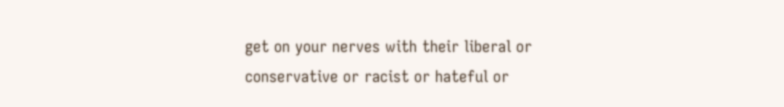get on your nerves with their liberal or conservative or racist or hateful or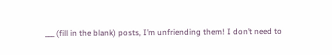___ (fill in the blank) posts, I’m unfriending them! I don’t need to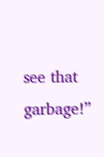see that garbage!”